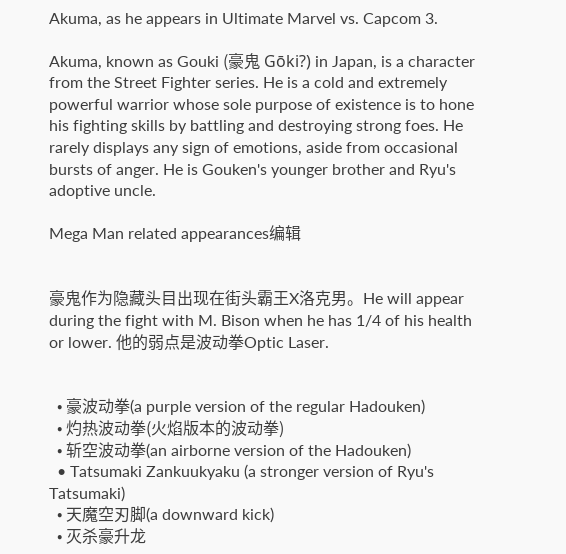Akuma, as he appears in Ultimate Marvel vs. Capcom 3.

Akuma, known as Gouki (豪鬼 Gōki?) in Japan, is a character from the Street Fighter series. He is a cold and extremely powerful warrior whose sole purpose of existence is to hone his fighting skills by battling and destroying strong foes. He rarely displays any sign of emotions, aside from occasional bursts of anger. He is Gouken's younger brother and Ryu's adoptive uncle.

Mega Man related appearances编辑


豪鬼作为隐藏头目出现在街头霸王X洛克男。He will appear during the fight with M. Bison when he has 1/4 of his health or lower. 他的弱点是波动拳Optic Laser.


  • 豪波动拳(a purple version of the regular Hadouken)
  • 灼热波动拳(火焰版本的波动拳)
  • 斩空波动拳(an airborne version of the Hadouken)
  • Tatsumaki Zankuukyaku (a stronger version of Ryu's Tatsumaki)
  • 天魔空刃脚(a downward kick)
  • 灭杀豪升龙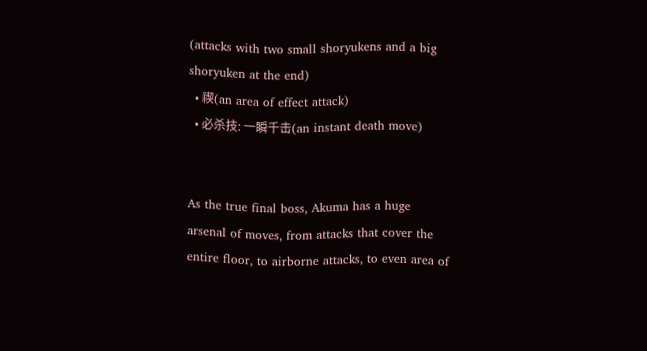(attacks with two small shoryukens and a big shoryuken at the end)
  • 禊(an area of effect attack)
  • 必杀技: 一瞬千击(an instant death move)


As the true final boss, Akuma has a huge arsenal of moves, from attacks that cover the entire floor, to airborne attacks, to even area of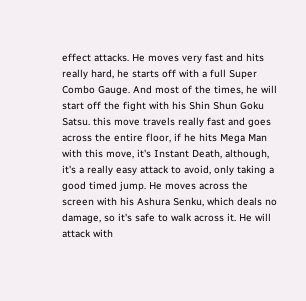effect attacks. He moves very fast and hits really hard, he starts off with a full Super Combo Gauge. And most of the times, he will start off the fight with his Shin Shun Goku Satsu. this move travels really fast and goes across the entire floor, if he hits Mega Man with this move, it's Instant Death, although, it's a really easy attack to avoid, only taking a good timed jump. He moves across the screen with his Ashura Senku, which deals no damage, so it's safe to walk across it. He will attack with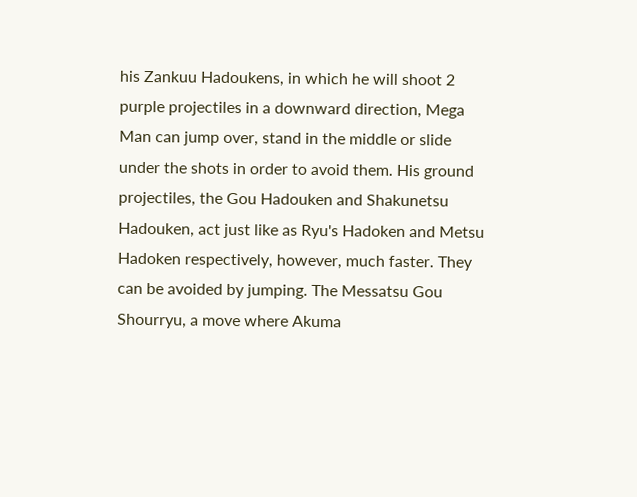his Zankuu Hadoukens, in which he will shoot 2 purple projectiles in a downward direction, Mega Man can jump over, stand in the middle or slide under the shots in order to avoid them. His ground projectiles, the Gou Hadouken and Shakunetsu Hadouken, act just like as Ryu's Hadoken and Metsu Hadoken respectively, however, much faster. They can be avoided by jumping. The Messatsu Gou Shourryu, a move where Akuma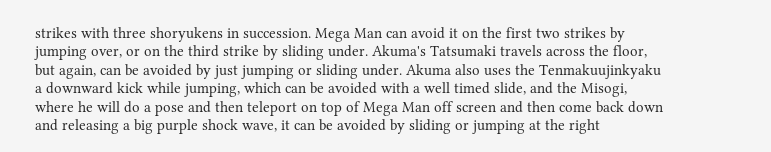strikes with three shoryukens in succession. Mega Man can avoid it on the first two strikes by jumping over, or on the third strike by sliding under. Akuma's Tatsumaki travels across the floor, but again, can be avoided by just jumping or sliding under. Akuma also uses the Tenmakuujinkyaku a downward kick while jumping, which can be avoided with a well timed slide, and the Misogi, where he will do a pose and then teleport on top of Mega Man off screen and then come back down and releasing a big purple shock wave, it can be avoided by sliding or jumping at the right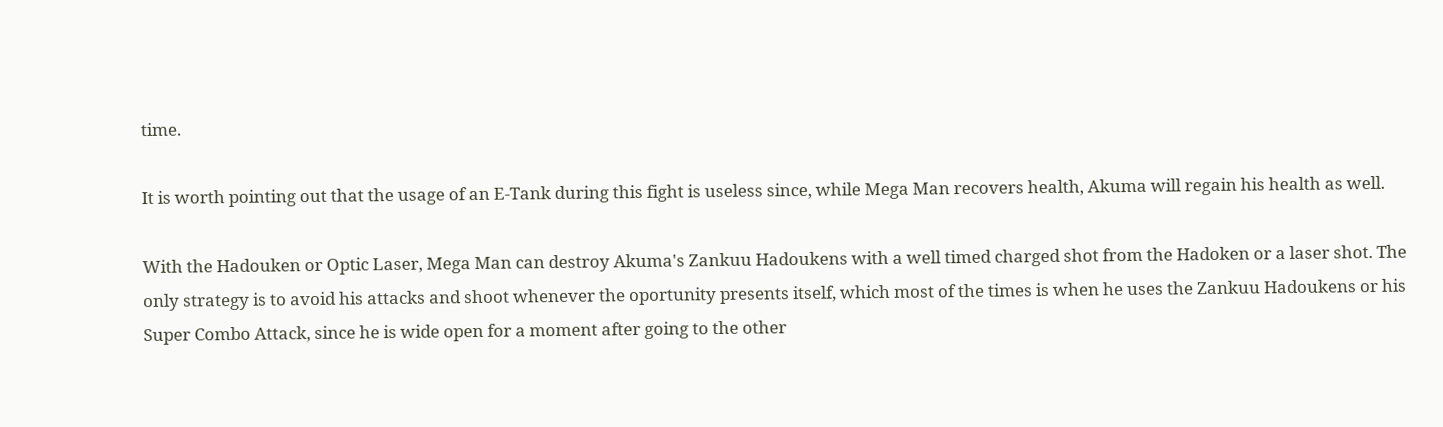time.

It is worth pointing out that the usage of an E-Tank during this fight is useless since, while Mega Man recovers health, Akuma will regain his health as well.

With the Hadouken or Optic Laser, Mega Man can destroy Akuma's Zankuu Hadoukens with a well timed charged shot from the Hadoken or a laser shot. The only strategy is to avoid his attacks and shoot whenever the oportunity presents itself, which most of the times is when he uses the Zankuu Hadoukens or his Super Combo Attack, since he is wide open for a moment after going to the other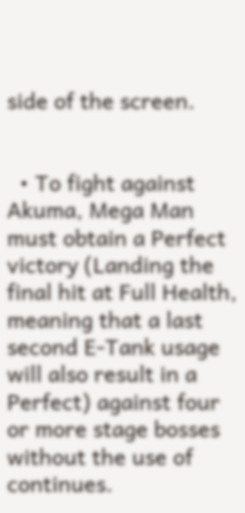side of the screen.


  • To fight against Akuma, Mega Man must obtain a Perfect victory (Landing the final hit at Full Health, meaning that a last second E-Tank usage will also result in a Perfect) against four or more stage bosses without the use of continues.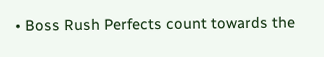• Boss Rush Perfects count towards the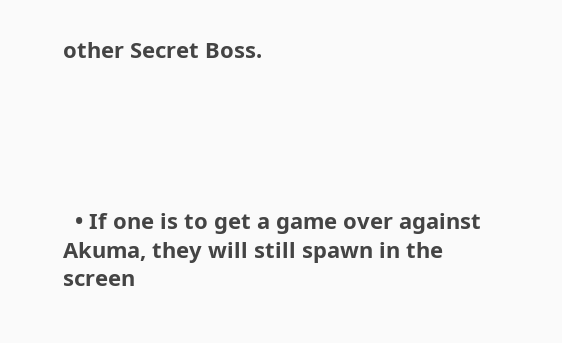other Secret Boss.





  • If one is to get a game over against Akuma, they will still spawn in the screen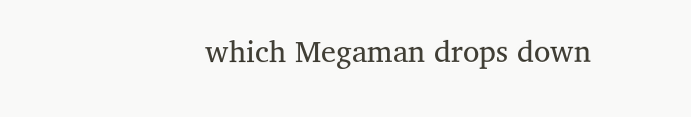which Megaman drops down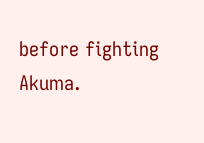before fighting Akuma.